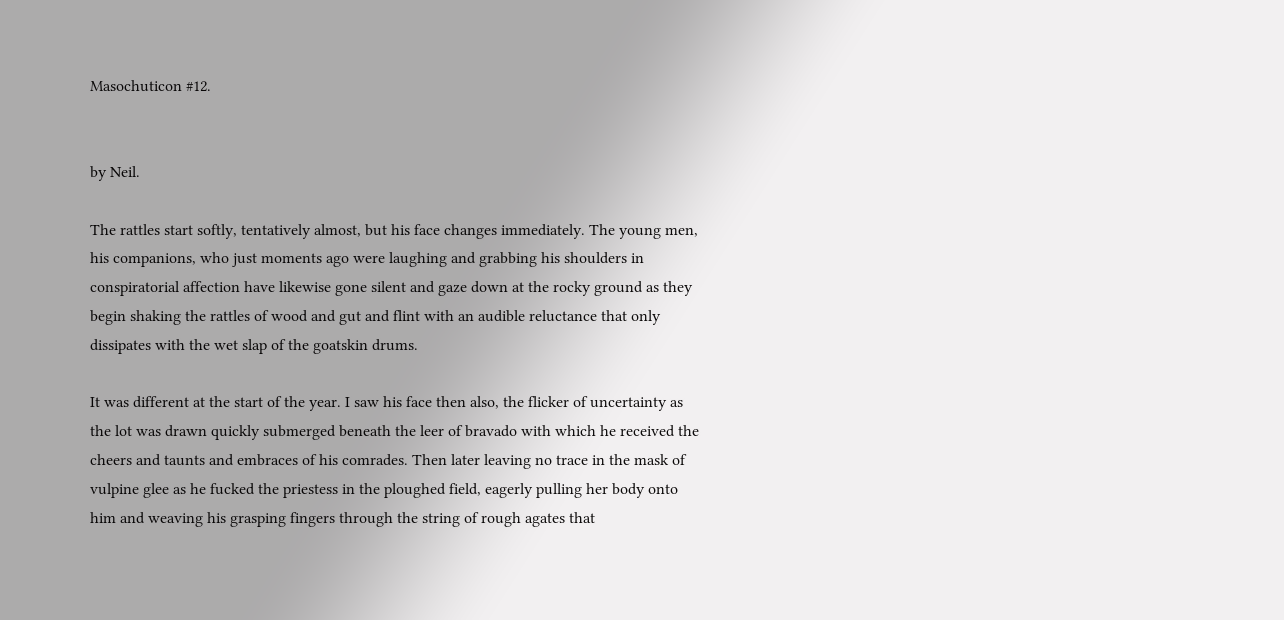Masochuticon #12.


by Neil.

The rattles start softly, tentatively almost, but his face changes immediately. The young men, his companions, who just moments ago were laughing and grabbing his shoulders in conspiratorial affection have likewise gone silent and gaze down at the rocky ground as they begin shaking the rattles of wood and gut and flint with an audible reluctance that only dissipates with the wet slap of the goatskin drums.

It was different at the start of the year. I saw his face then also, the flicker of uncertainty as the lot was drawn quickly submerged beneath the leer of bravado with which he received the cheers and taunts and embraces of his comrades. Then later leaving no trace in the mask of vulpine glee as he fucked the priestess in the ploughed field, eagerly pulling her body onto him and weaving his grasping fingers through the string of rough agates that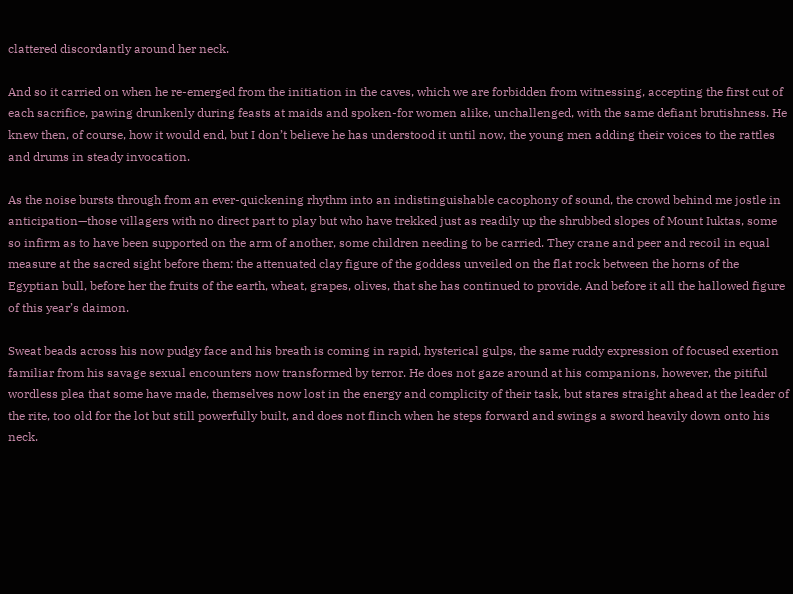clattered discordantly around her neck.

And so it carried on when he re-emerged from the initiation in the caves, which we are forbidden from witnessing, accepting the first cut of each sacrifice, pawing drunkenly during feasts at maids and spoken-for women alike, unchallenged, with the same defiant brutishness. He knew then, of course, how it would end, but I don’t believe he has understood it until now, the young men adding their voices to the rattles and drums in steady invocation.

As the noise bursts through from an ever-quickening rhythm into an indistinguishable cacophony of sound, the crowd behind me jostle in anticipation—those villagers with no direct part to play but who have trekked just as readily up the shrubbed slopes of Mount Iuktas, some so infirm as to have been supported on the arm of another, some children needing to be carried. They crane and peer and recoil in equal measure at the sacred sight before them: the attenuated clay figure of the goddess unveiled on the flat rock between the horns of the Egyptian bull, before her the fruits of the earth, wheat, grapes, olives, that she has continued to provide. And before it all the hallowed figure of this year’s daimon.

Sweat beads across his now pudgy face and his breath is coming in rapid, hysterical gulps, the same ruddy expression of focused exertion familiar from his savage sexual encounters now transformed by terror. He does not gaze around at his companions, however, the pitiful wordless plea that some have made, themselves now lost in the energy and complicity of their task, but stares straight ahead at the leader of the rite, too old for the lot but still powerfully built, and does not flinch when he steps forward and swings a sword heavily down onto his neck.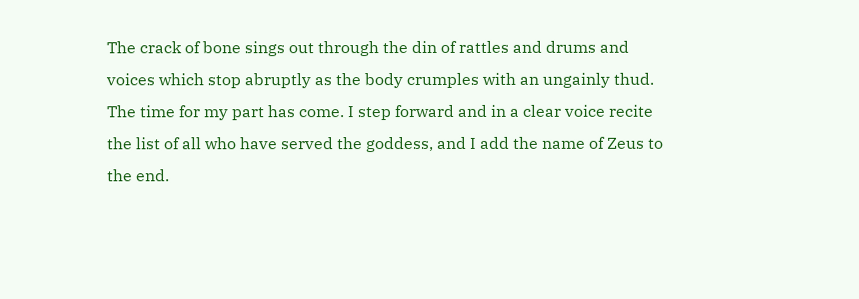The crack of bone sings out through the din of rattles and drums and voices which stop abruptly as the body crumples with an ungainly thud. The time for my part has come. I step forward and in a clear voice recite the list of all who have served the goddess, and I add the name of Zeus to the end.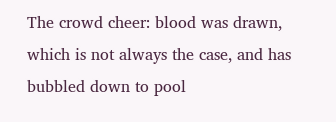The crowd cheer: blood was drawn, which is not always the case, and has bubbled down to pool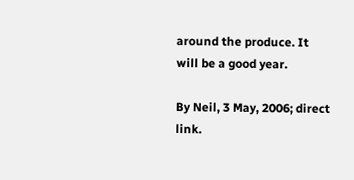around the produce. It will be a good year.

By Neil, 3 May, 2006; direct link.